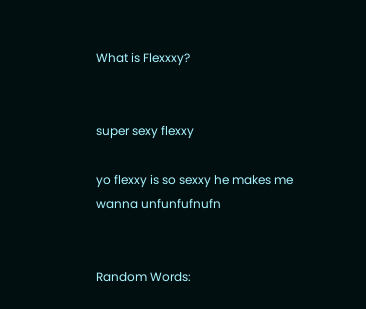What is Flexxxy?


super sexy flexxy

yo flexxy is so sexxy he makes me wanna unfunfufnufn


Random Words: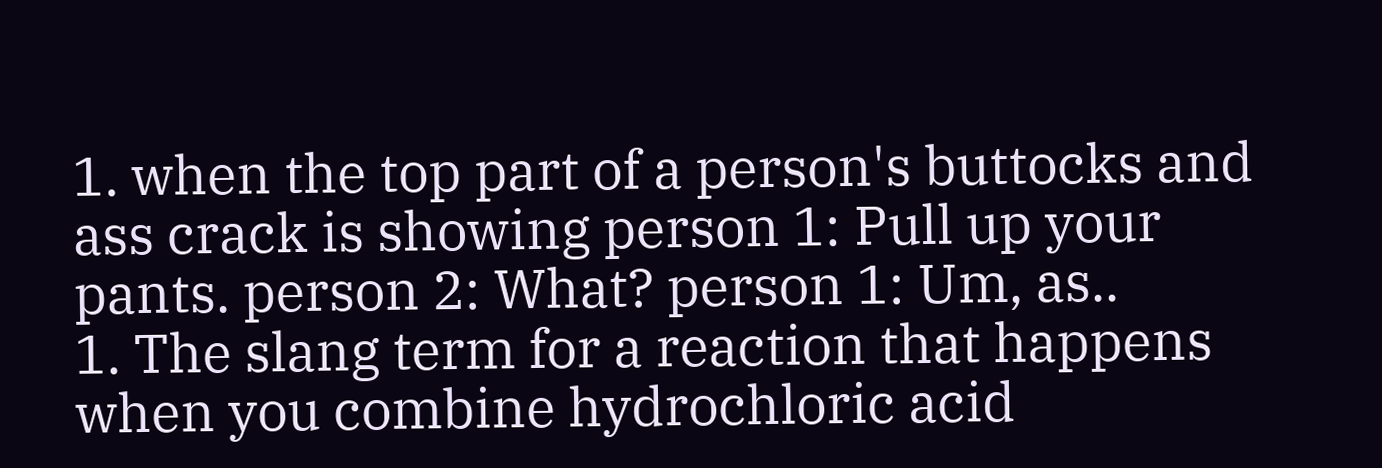1. when the top part of a person's buttocks and ass crack is showing person 1: Pull up your pants. person 2: What? person 1: Um, as..
1. The slang term for a reaction that happens when you combine hydrochloric acid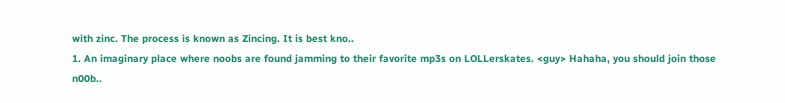with zinc. The process is known as Zincing. It is best kno..
1. An imaginary place where noobs are found jamming to their favorite mp3s on LOLLerskates. <guy> Hahaha, you should join those n00b..